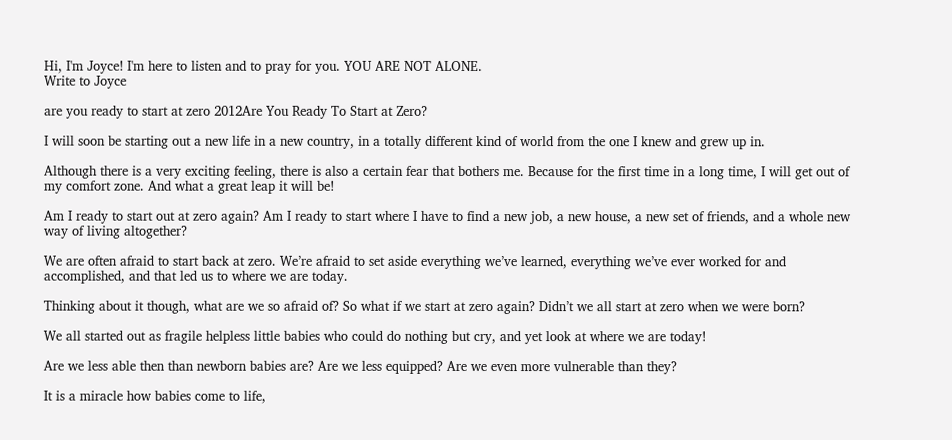Hi, I'm Joyce! I'm here to listen and to pray for you. YOU ARE NOT ALONE.
Write to Joyce

are you ready to start at zero 2012Are You Ready To Start at Zero?

I will soon be starting out a new life in a new country, in a totally different kind of world from the one I knew and grew up in.

Although there is a very exciting feeling, there is also a certain fear that bothers me. Because for the first time in a long time, I will get out of my comfort zone. And what a great leap it will be!

Am I ready to start out at zero again? Am I ready to start where I have to find a new job, a new house, a new set of friends, and a whole new way of living altogether?

We are often afraid to start back at zero. We’re afraid to set aside everything we’ve learned, everything we’ve ever worked for and accomplished, and that led us to where we are today.

Thinking about it though, what are we so afraid of? So what if we start at zero again? Didn’t we all start at zero when we were born?

We all started out as fragile helpless little babies who could do nothing but cry, and yet look at where we are today!

Are we less able then than newborn babies are? Are we less equipped? Are we even more vulnerable than they?

It is a miracle how babies come to life,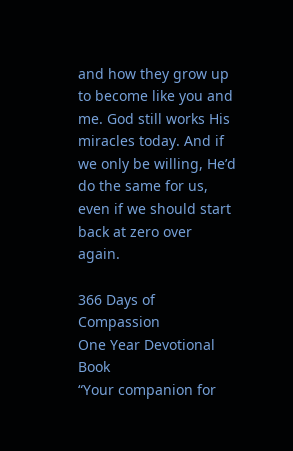and how they grow up to become like you and me. God still works His miracles today. And if we only be willing, He’d do the same for us, even if we should start back at zero over again.

366 Days of Compassion
One Year Devotional Book
“Your companion for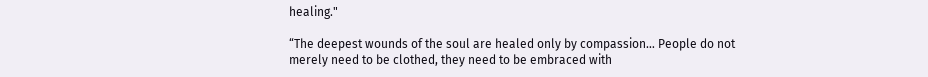healing."

“The deepest wounds of the soul are healed only by compassion… People do not merely need to be clothed, they need to be embraced with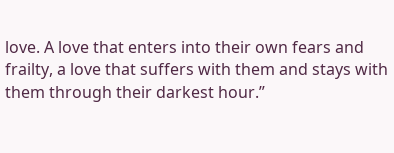love. A love that enters into their own fears and frailty, a love that suffers with them and stays with them through their darkest hour.”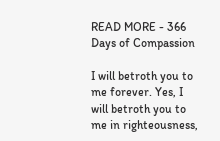READ MORE - 366 Days of Compassion

I will betroth you to me forever. Yes, I will betroth you to me in righteousness,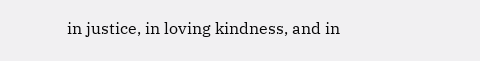in justice, in loving kindness, and in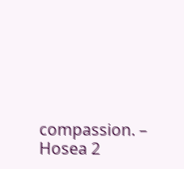compassion. – Hosea 2